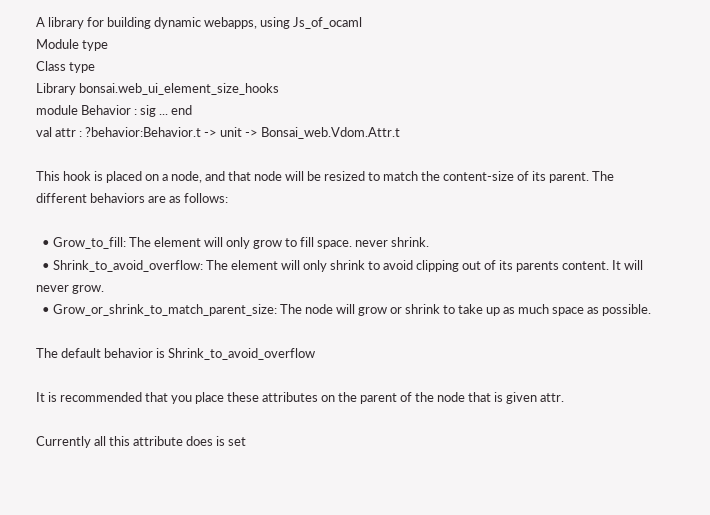A library for building dynamic webapps, using Js_of_ocaml
Module type
Class type
Library bonsai.web_ui_element_size_hooks
module Behavior : sig ... end
val attr : ?behavior:Behavior.t -> unit -> Bonsai_web.Vdom.Attr.t

This hook is placed on a node, and that node will be resized to match the content-size of its parent. The different behaviors are as follows:

  • Grow_to_fill: The element will only grow to fill space. never shrink.
  • Shrink_to_avoid_overflow: The element will only shrink to avoid clipping out of its parents content. It will never grow.
  • Grow_or_shrink_to_match_parent_size: The node will grow or shrink to take up as much space as possible.

The default behavior is Shrink_to_avoid_overflow

It is recommended that you place these attributes on the parent of the node that is given attr.

Currently all this attribute does is set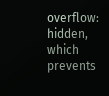overflow: hidden, which prevents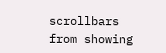scrollbars from showing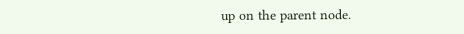up on the parent node.